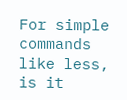For simple commands like less, is it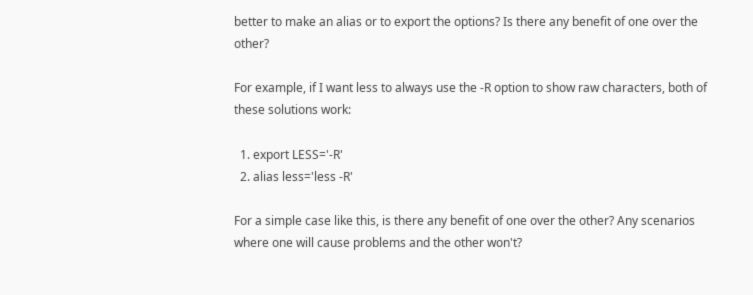better to make an alias or to export the options? Is there any benefit of one over the other?

For example, if I want less to always use the -R option to show raw characters, both of these solutions work:

  1. export LESS='-R'
  2. alias less='less -R'

For a simple case like this, is there any benefit of one over the other? Any scenarios where one will cause problems and the other won't?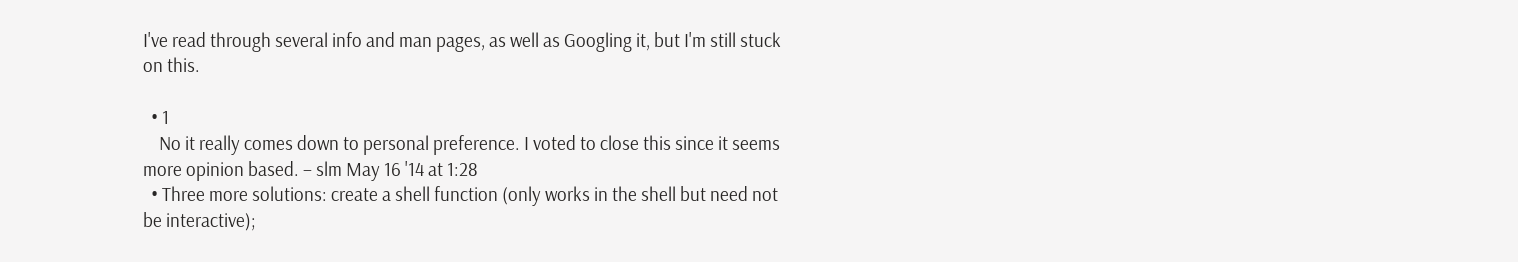I've read through several info and man pages, as well as Googling it, but I'm still stuck on this.

  • 1
    No it really comes down to personal preference. I voted to close this since it seems more opinion based. – slm May 16 '14 at 1:28
  • Three more solutions: create a shell function (only works in the shell but need not be interactive);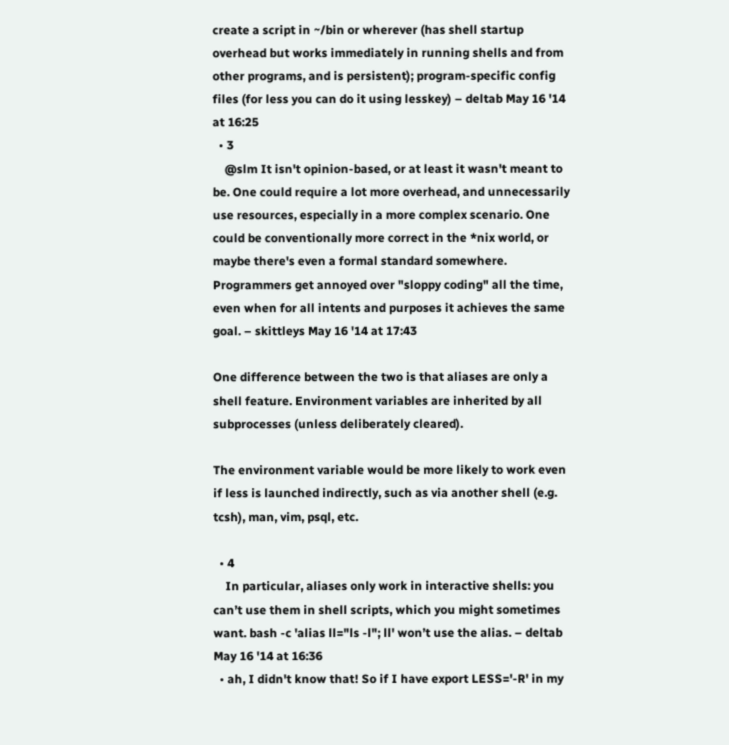create a script in ~/bin or wherever (has shell startup overhead but works immediately in running shells and from other programs, and is persistent); program-specific config files (for less you can do it using lesskey) – deltab May 16 '14 at 16:25
  • 3
    @slm It isn't opinion-based, or at least it wasn't meant to be. One could require a lot more overhead, and unnecessarily use resources, especially in a more complex scenario. One could be conventionally more correct in the *nix world, or maybe there's even a formal standard somewhere. Programmers get annoyed over "sloppy coding" all the time, even when for all intents and purposes it achieves the same goal. – skittleys May 16 '14 at 17:43

One difference between the two is that aliases are only a shell feature. Environment variables are inherited by all subprocesses (unless deliberately cleared).

The environment variable would be more likely to work even if less is launched indirectly, such as via another shell (e.g. tcsh), man, vim, psql, etc.

  • 4
    In particular, aliases only work in interactive shells: you can’t use them in shell scripts, which you might sometimes want. bash -c 'alias ll="ls -l"; ll' won’t use the alias. – deltab May 16 '14 at 16:36
  • ah, I didn't know that! So if I have export LESS='-R' in my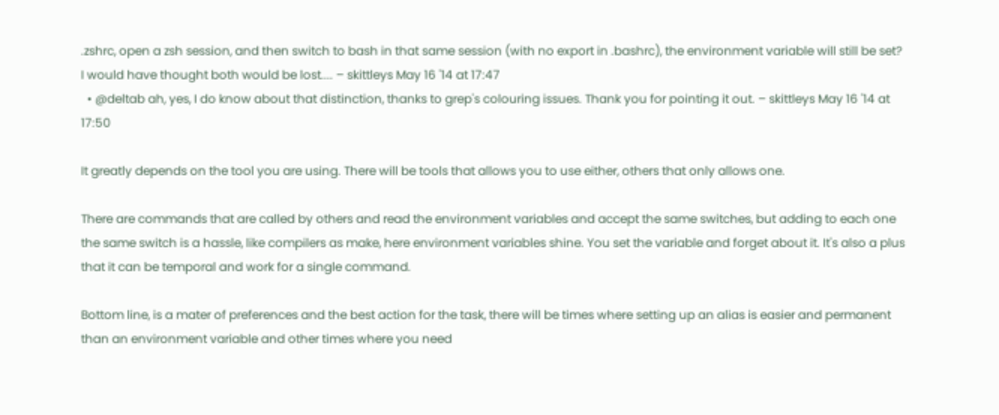.zshrc, open a zsh session, and then switch to bash in that same session (with no export in .bashrc), the environment variable will still be set? I would have thought both would be lost.... – skittleys May 16 '14 at 17:47
  • @deltab ah, yes, I do know about that distinction, thanks to grep's colouring issues. Thank you for pointing it out. – skittleys May 16 '14 at 17:50

It greatly depends on the tool you are using. There will be tools that allows you to use either, others that only allows one.

There are commands that are called by others and read the environment variables and accept the same switches, but adding to each one the same switch is a hassle, like compilers as make, here environment variables shine. You set the variable and forget about it. It's also a plus that it can be temporal and work for a single command.

Bottom line, is a mater of preferences and the best action for the task, there will be times where setting up an alias is easier and permanent than an environment variable and other times where you need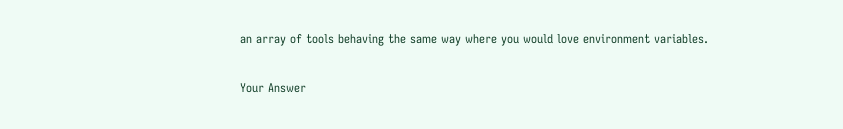an array of tools behaving the same way where you would love environment variables.

Your Answer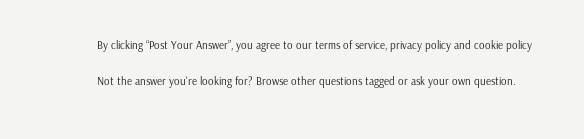By clicking “Post Your Answer”, you agree to our terms of service, privacy policy and cookie policy

Not the answer you're looking for? Browse other questions tagged or ask your own question.